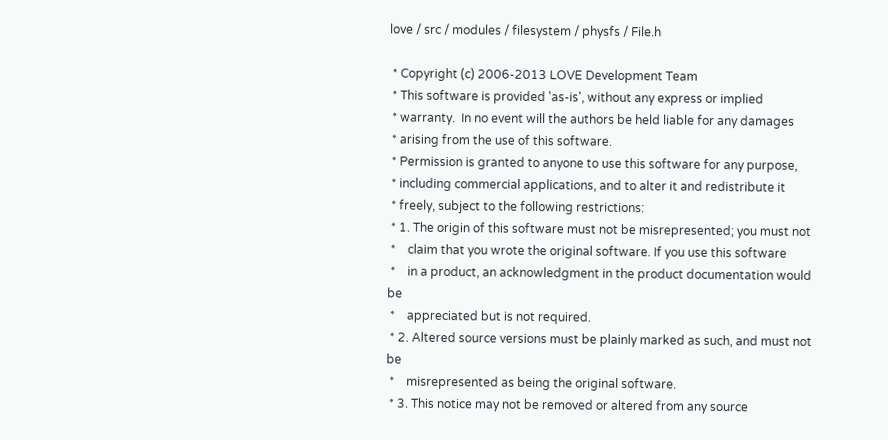love / src / modules / filesystem / physfs / File.h

 * Copyright (c) 2006-2013 LOVE Development Team
 * This software is provided 'as-is', without any express or implied
 * warranty.  In no event will the authors be held liable for any damages
 * arising from the use of this software.
 * Permission is granted to anyone to use this software for any purpose,
 * including commercial applications, and to alter it and redistribute it
 * freely, subject to the following restrictions:
 * 1. The origin of this software must not be misrepresented; you must not
 *    claim that you wrote the original software. If you use this software
 *    in a product, an acknowledgment in the product documentation would be
 *    appreciated but is not required.
 * 2. Altered source versions must be plainly marked as such, and must not be
 *    misrepresented as being the original software.
 * 3. This notice may not be removed or altered from any source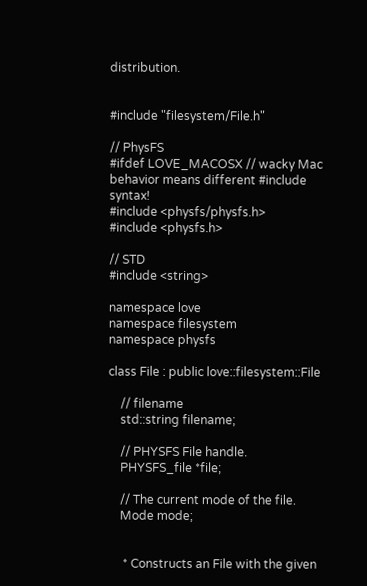distribution.


#include "filesystem/File.h"

// PhysFS
#ifdef LOVE_MACOSX // wacky Mac behavior means different #include syntax!
#include <physfs/physfs.h>
#include <physfs.h>

// STD
#include <string>

namespace love
namespace filesystem
namespace physfs

class File : public love::filesystem::File

    // filename
    std::string filename;

    // PHYSFS File handle.
    PHYSFS_file *file;

    // The current mode of the file.
    Mode mode;


     * Constructs an File with the given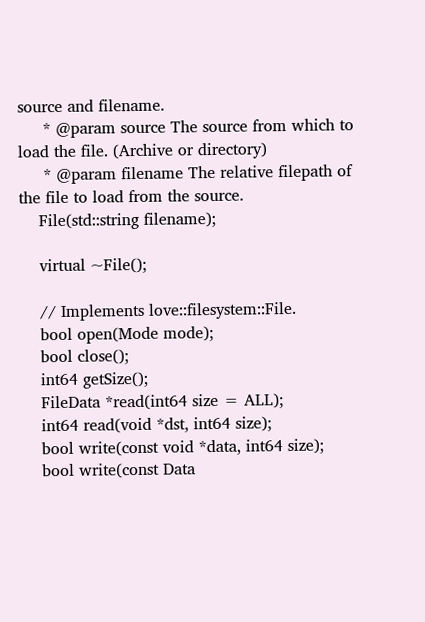source and filename.
     * @param source The source from which to load the file. (Archive or directory)
     * @param filename The relative filepath of the file to load from the source.
    File(std::string filename);

    virtual ~File();

    // Implements love::filesystem::File.
    bool open(Mode mode);
    bool close();
    int64 getSize();
    FileData *read(int64 size = ALL);
    int64 read(void *dst, int64 size);
    bool write(const void *data, int64 size);
    bool write(const Data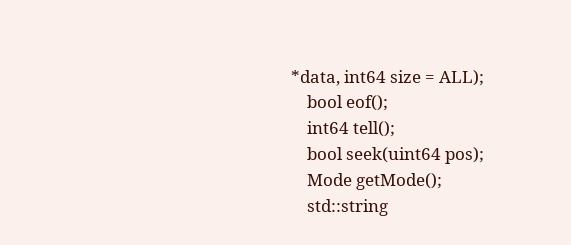*data, int64 size = ALL);
    bool eof();
    int64 tell();
    bool seek(uint64 pos);
    Mode getMode();
    std::string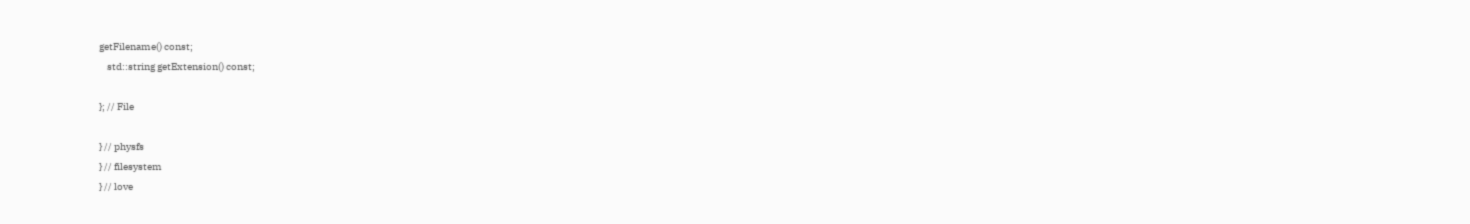getFilename() const;
    std::string getExtension() const;

}; // File

} // physfs
} // filesystem
} // love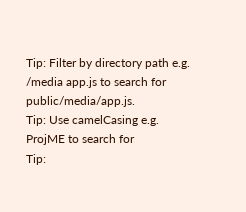Tip: Filter by directory path e.g. /media app.js to search for public/media/app.js.
Tip: Use camelCasing e.g. ProjME to search for
Tip: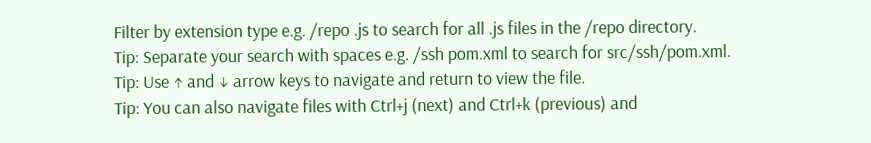Filter by extension type e.g. /repo .js to search for all .js files in the /repo directory.
Tip: Separate your search with spaces e.g. /ssh pom.xml to search for src/ssh/pom.xml.
Tip: Use ↑ and ↓ arrow keys to navigate and return to view the file.
Tip: You can also navigate files with Ctrl+j (next) and Ctrl+k (previous) and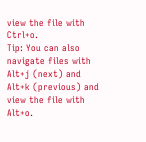view the file with Ctrl+o.
Tip: You can also navigate files with Alt+j (next) and Alt+k (previous) and view the file with Alt+o.